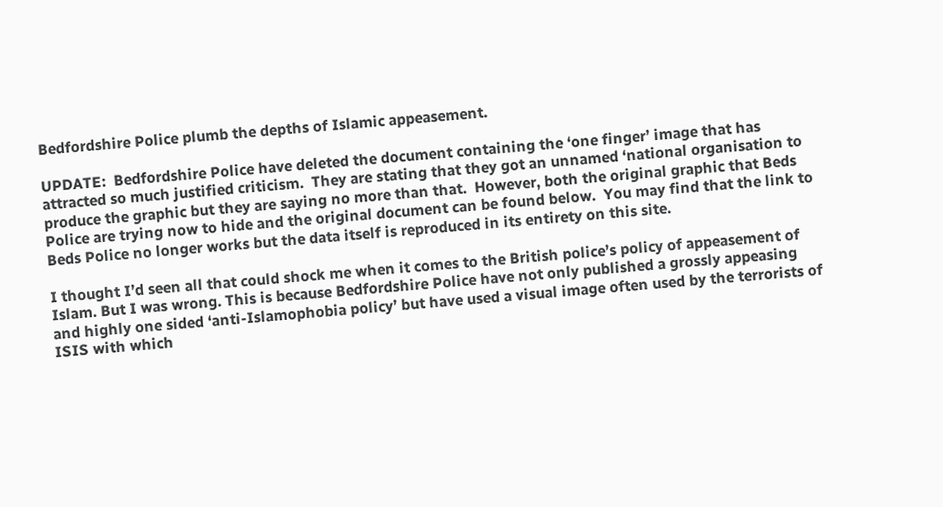Bedfordshire Police plumb the depths of Islamic appeasement.

UPDATE:  Bedfordshire Police have deleted the document containing the ‘one finger’ image that has attracted so much justified criticism.  They are stating that they got an unnamed ‘national organisation to produce the graphic but they are saying no more than that.  However, both the original graphic that Beds Police are trying now to hide and the original document can be found below.  You may find that the link to Beds Police no longer works but the data itself is reproduced in its entirety on this site.

I thought I’d seen all that could shock me when it comes to the British police’s policy of appeasement of Islam. But I was wrong. This is because Bedfordshire Police have not only published a grossly appeasing and highly one sided ‘anti-Islamophobia policy’ but have used a visual image often used by the terrorists of ISIS with which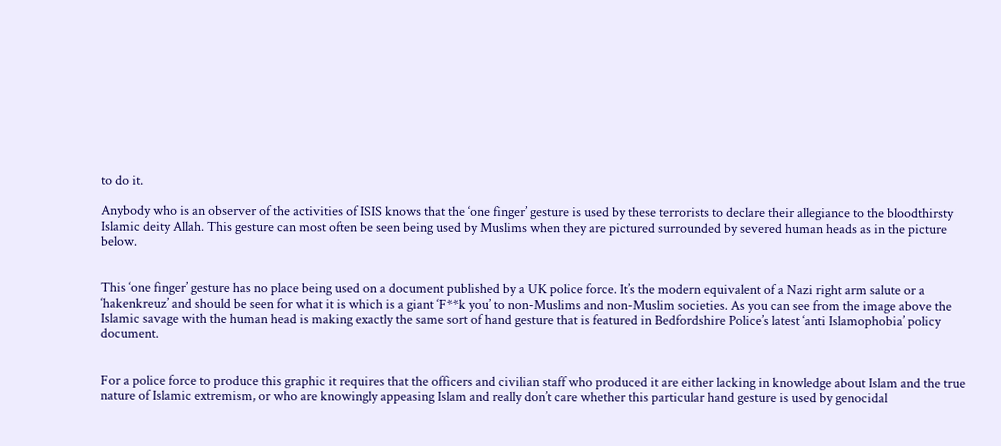to do it.

Anybody who is an observer of the activities of ISIS knows that the ‘one finger’ gesture is used by these terrorists to declare their allegiance to the bloodthirsty Islamic deity Allah. This gesture can most often be seen being used by Muslims when they are pictured surrounded by severed human heads as in the picture below.


This ‘one finger’ gesture has no place being used on a document published by a UK police force. It’s the modern equivalent of a Nazi right arm salute or a ‘hakenkreuz’ and should be seen for what it is which is a giant ‘F**k you’ to non-Muslims and non-Muslim societies. As you can see from the image above the Islamic savage with the human head is making exactly the same sort of hand gesture that is featured in Bedfordshire Police’s latest ‘anti Islamophobia’ policy document.


For a police force to produce this graphic it requires that the officers and civilian staff who produced it are either lacking in knowledge about Islam and the true nature of Islamic extremism, or who are knowingly appeasing Islam and really don’t care whether this particular hand gesture is used by genocidal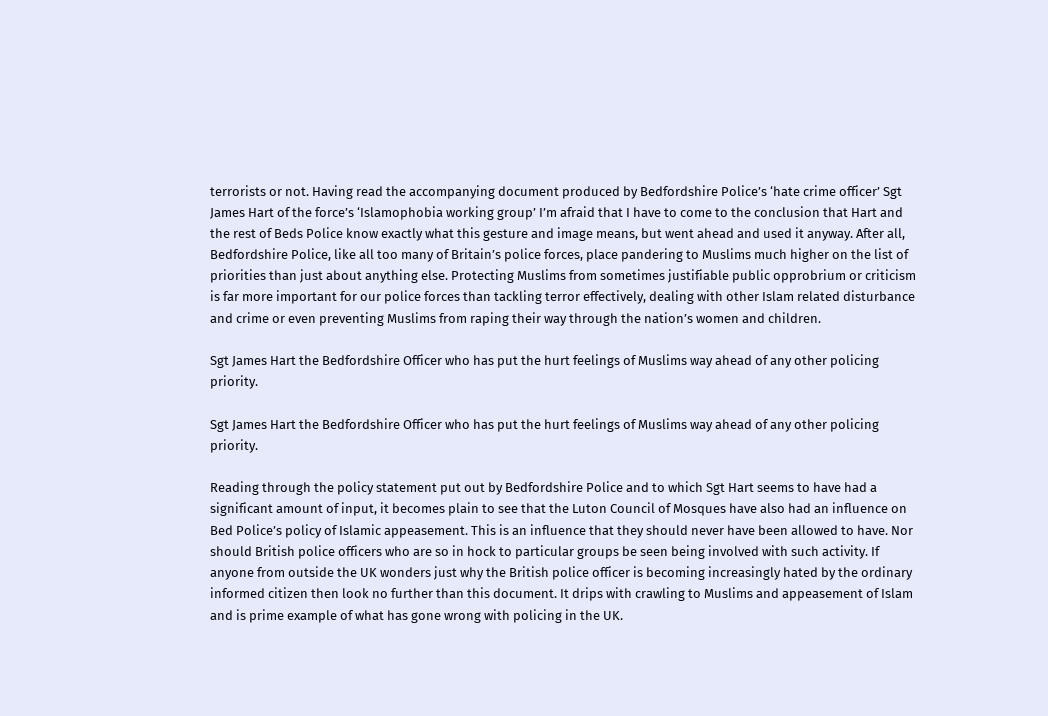terrorists or not. Having read the accompanying document produced by Bedfordshire Police’s ‘hate crime officer’ Sgt James Hart of the force’s ‘Islamophobia working group’ I’m afraid that I have to come to the conclusion that Hart and the rest of Beds Police know exactly what this gesture and image means, but went ahead and used it anyway. After all, Bedfordshire Police, like all too many of Britain’s police forces, place pandering to Muslims much higher on the list of priorities than just about anything else. Protecting Muslims from sometimes justifiable public opprobrium or criticism is far more important for our police forces than tackling terror effectively, dealing with other Islam related disturbance and crime or even preventing Muslims from raping their way through the nation’s women and children.

Sgt James Hart the Bedfordshire Officer who has put the hurt feelings of Muslims way ahead of any other policing priority.

Sgt James Hart the Bedfordshire Officer who has put the hurt feelings of Muslims way ahead of any other policing priority.

Reading through the policy statement put out by Bedfordshire Police and to which Sgt Hart seems to have had a significant amount of input, it becomes plain to see that the Luton Council of Mosques have also had an influence on Bed Police’s policy of Islamic appeasement. This is an influence that they should never have been allowed to have. Nor should British police officers who are so in hock to particular groups be seen being involved with such activity. If anyone from outside the UK wonders just why the British police officer is becoming increasingly hated by the ordinary informed citizen then look no further than this document. It drips with crawling to Muslims and appeasement of Islam and is prime example of what has gone wrong with policing in the UK.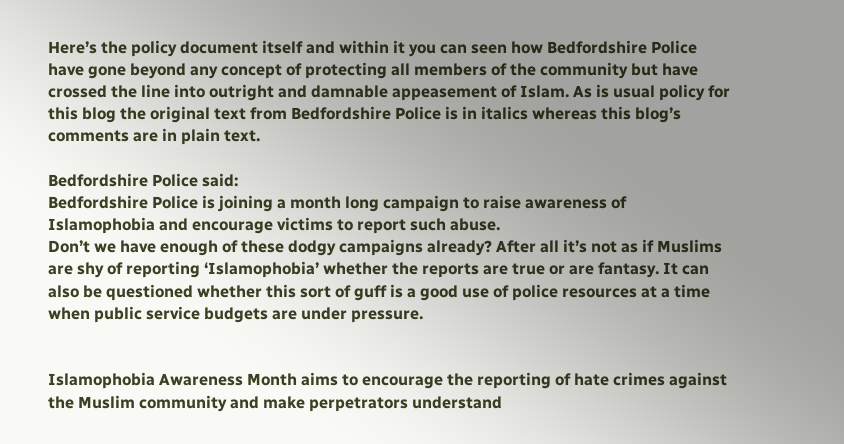Here’s the policy document itself and within it you can seen how Bedfordshire Police have gone beyond any concept of protecting all members of the community but have crossed the line into outright and damnable appeasement of Islam. As is usual policy for this blog the original text from Bedfordshire Police is in italics whereas this blog’s comments are in plain text.

Bedfordshire Police said:
Bedfordshire Police is joining a month long campaign to raise awareness of Islamophobia and encourage victims to report such abuse.
Don’t we have enough of these dodgy campaigns already? After all it’s not as if Muslims are shy of reporting ‘Islamophobia’ whether the reports are true or are fantasy. It can also be questioned whether this sort of guff is a good use of police resources at a time when public service budgets are under pressure.


Islamophobia Awareness Month aims to encourage the reporting of hate crimes against the Muslim community and make perpetrators understand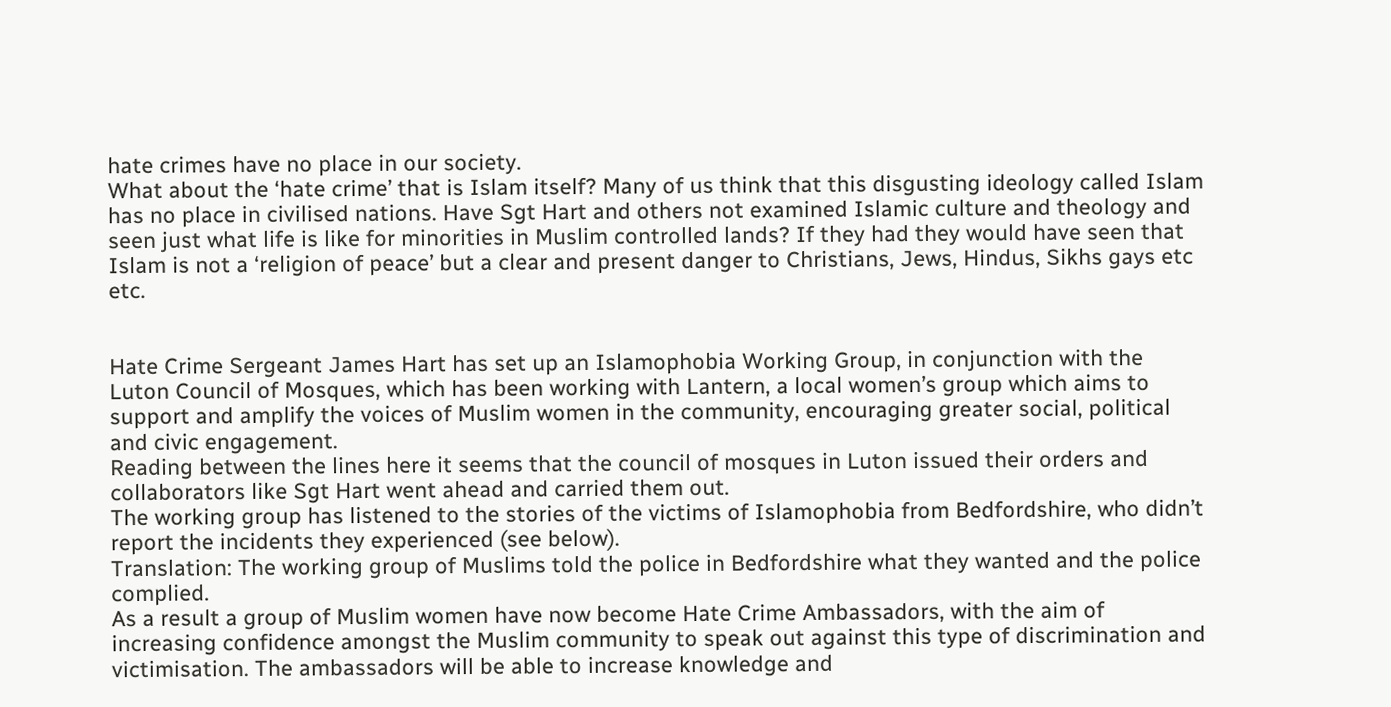hate crimes have no place in our society.
What about the ‘hate crime’ that is Islam itself? Many of us think that this disgusting ideology called Islam has no place in civilised nations. Have Sgt Hart and others not examined Islamic culture and theology and seen just what life is like for minorities in Muslim controlled lands? If they had they would have seen that Islam is not a ‘religion of peace’ but a clear and present danger to Christians, Jews, Hindus, Sikhs gays etc etc.


Hate Crime Sergeant James Hart has set up an Islamophobia Working Group, in conjunction with the Luton Council of Mosques, which has been working with Lantern, a local women’s group which aims to support and amplify the voices of Muslim women in the community, encouraging greater social, political and civic engagement.
Reading between the lines here it seems that the council of mosques in Luton issued their orders and collaborators like Sgt Hart went ahead and carried them out.
The working group has listened to the stories of the victims of Islamophobia from Bedfordshire, who didn’t report the incidents they experienced (see below).
Translation: The working group of Muslims told the police in Bedfordshire what they wanted and the police complied.
As a result a group of Muslim women have now become Hate Crime Ambassadors, with the aim of increasing confidence amongst the Muslim community to speak out against this type of discrimination and victimisation. The ambassadors will be able to increase knowledge and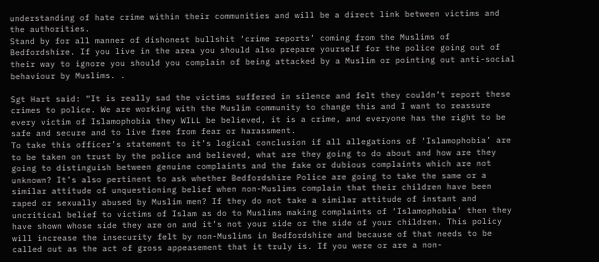understanding of hate crime within their communities and will be a direct link between victims and the authorities.
Stand by for all manner of dishonest bullshit ‘crime reports’ coming from the Muslims of Bedfordshire. If you live in the area you should also prepare yourself for the police going out of their way to ignore you should you complain of being attacked by a Muslim or pointing out anti-social behaviour by Muslims. .

Sgt Hart said: “It is really sad the victims suffered in silence and felt they couldn’t report these crimes to police. We are working with the Muslim community to change this and I want to reassure every victim of Islamophobia they WILL be believed, it is a crime, and everyone has the right to be safe and secure and to live free from fear or harassment.
To take this officer’s statement to it’s logical conclusion if all allegations of ‘Islamophobia’ are to be taken on trust by the police and believed, what are they going to do about and how are they going to distinguish between genuine complaints and the fake or dubious complaints which are not unknown? It’s also pertinent to ask whether Bedfordshire Police are going to take the same or a similar attitude of unquestioning belief when non-Muslims complain that their children have been raped or sexually abused by Muslim men? If they do not take a similar attitude of instant and uncritical belief to victims of Islam as do to Muslims making complaints of ‘Islamophobia’ then they have shown whose side they are on and it’s not your side or the side of your children. This policy will increase the insecurity felt by non-Muslims in Bedfordshire and because of that needs to be called out as the act of gross appeasement that it truly is. If you were or are a non-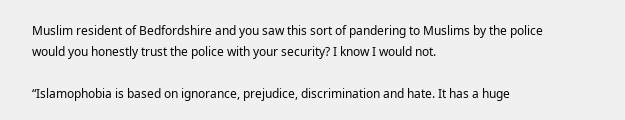Muslim resident of Bedfordshire and you saw this sort of pandering to Muslims by the police would you honestly trust the police with your security? I know I would not.

“Islamophobia is based on ignorance, prejudice, discrimination and hate. It has a huge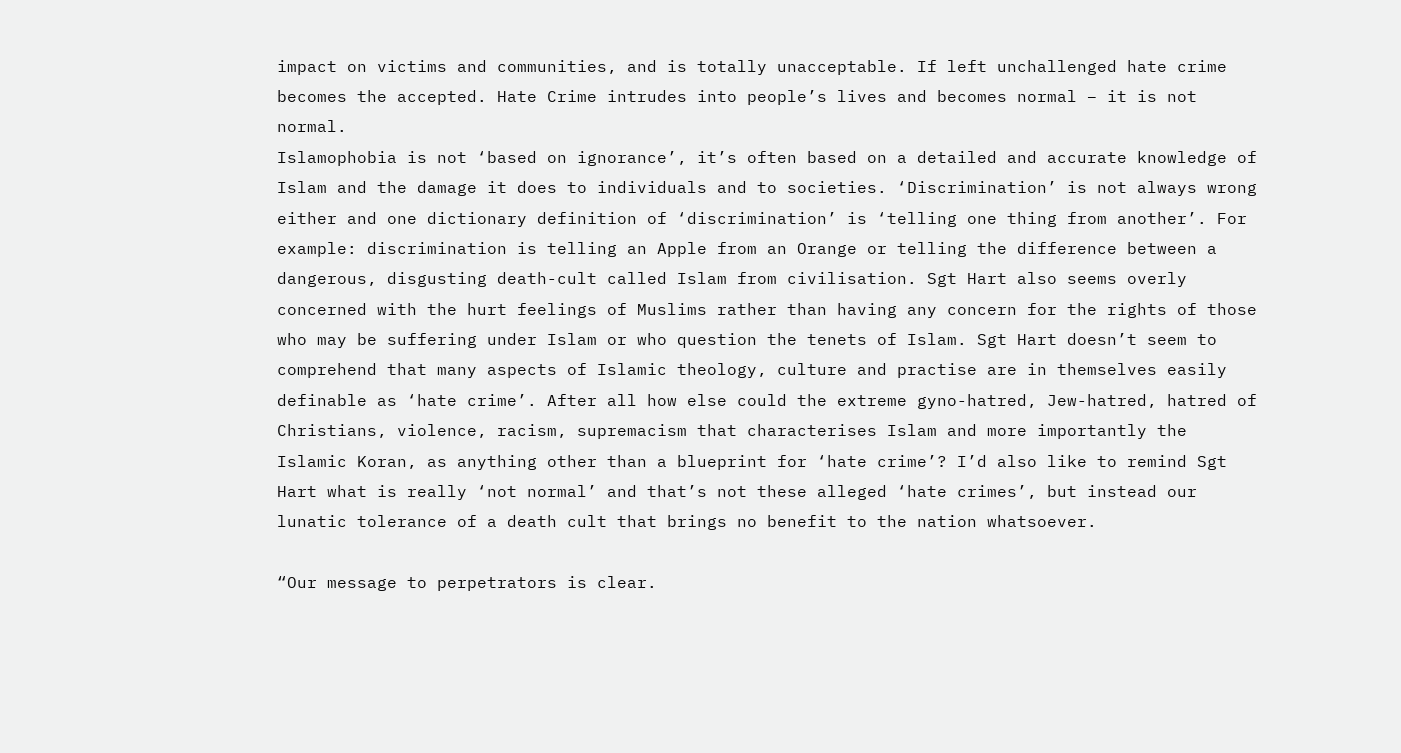impact on victims and communities, and is totally unacceptable. If left unchallenged hate crime becomes the accepted. Hate Crime intrudes into people’s lives and becomes normal – it is not normal.
Islamophobia is not ‘based on ignorance’, it’s often based on a detailed and accurate knowledge of Islam and the damage it does to individuals and to societies. ‘Discrimination’ is not always wrong either and one dictionary definition of ‘discrimination’ is ‘telling one thing from another’. For example: discrimination is telling an Apple from an Orange or telling the difference between a dangerous, disgusting death-cult called Islam from civilisation. Sgt Hart also seems overly concerned with the hurt feelings of Muslims rather than having any concern for the rights of those who may be suffering under Islam or who question the tenets of Islam. Sgt Hart doesn’t seem to comprehend that many aspects of Islamic theology, culture and practise are in themselves easily definable as ‘hate crime’. After all how else could the extreme gyno-hatred, Jew-hatred, hatred of Christians, violence, racism, supremacism that characterises Islam and more importantly the Islamic Koran, as anything other than a blueprint for ‘hate crime’? I’d also like to remind Sgt Hart what is really ‘not normal’ and that’s not these alleged ‘hate crimes’, but instead our lunatic tolerance of a death cult that brings no benefit to the nation whatsoever.

“Our message to perpetrators is clear.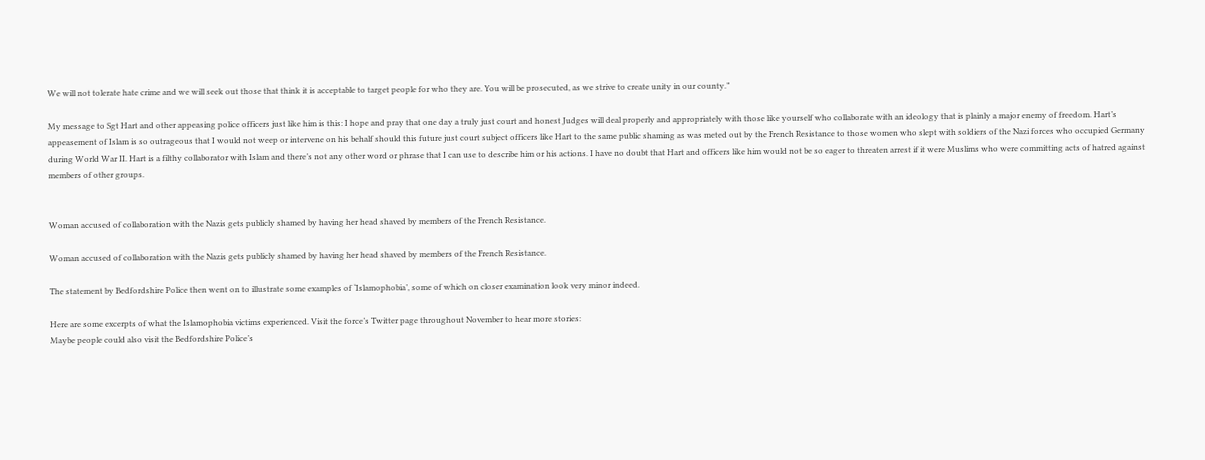We will not tolerate hate crime and we will seek out those that think it is acceptable to target people for who they are. You will be prosecuted, as we strive to create unity in our county.”

My message to Sgt Hart and other appeasing police officers just like him is this: I hope and pray that one day a truly just court and honest Judges will deal properly and appropriately with those like yourself who collaborate with an ideology that is plainly a major enemy of freedom. Hart’s appeasement of Islam is so outrageous that I would not weep or intervene on his behalf should this future just court subject officers like Hart to the same public shaming as was meted out by the French Resistance to those women who slept with soldiers of the Nazi forces who occupied Germany during World War II. Hart is a filthy collaborator with Islam and there’s not any other word or phrase that I can use to describe him or his actions. I have no doubt that Hart and officers like him would not be so eager to threaten arrest if it were Muslims who were committing acts of hatred against members of other groups.


Woman accused of collaboration with the Nazis gets publicly shamed by having her head shaved by members of the French Resistance.

Woman accused of collaboration with the Nazis gets publicly shamed by having her head shaved by members of the French Resistance.

The statement by Bedfordshire Police then went on to illustrate some examples of ‘Islamophobia’, some of which on closer examination look very minor indeed.

Here are some excerpts of what the Islamophobia victims experienced. Visit the force’s Twitter page throughout November to hear more stories:
Maybe people could also visit the Bedfordshire Police’s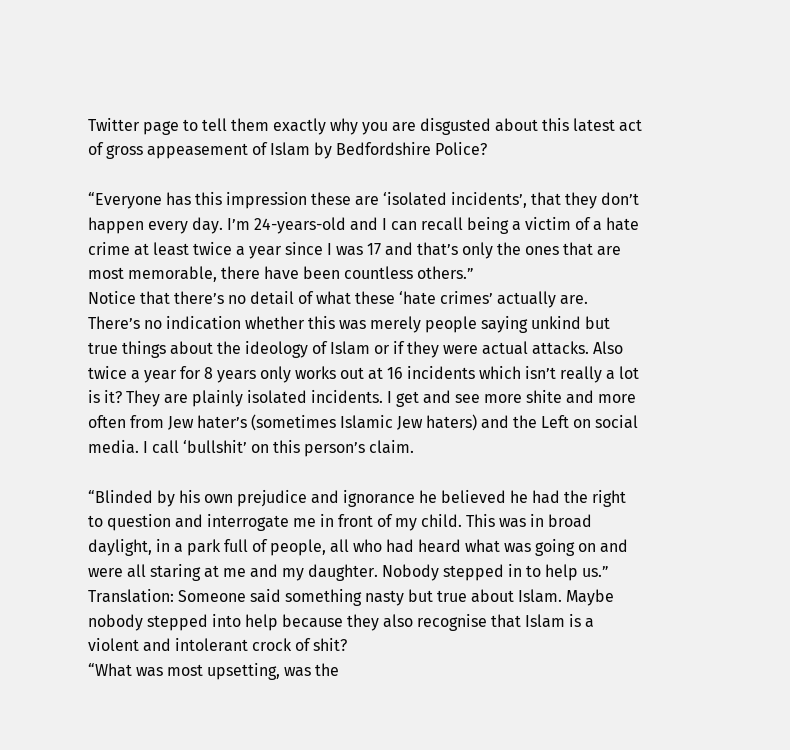Twitter page to tell them exactly why you are disgusted about this latest act of gross appeasement of Islam by Bedfordshire Police?

“Everyone has this impression these are ‘isolated incidents’, that they don’t happen every day. I’m 24-years-old and I can recall being a victim of a hate crime at least twice a year since I was 17 and that’s only the ones that are most memorable, there have been countless others.”
Notice that there’s no detail of what these ‘hate crimes’ actually are. There’s no indication whether this was merely people saying unkind but true things about the ideology of Islam or if they were actual attacks. Also twice a year for 8 years only works out at 16 incidents which isn’t really a lot is it? They are plainly isolated incidents. I get and see more shite and more often from Jew hater’s (sometimes Islamic Jew haters) and the Left on social media. I call ‘bullshit’ on this person’s claim.

“Blinded by his own prejudice and ignorance he believed he had the right to question and interrogate me in front of my child. This was in broad daylight, in a park full of people, all who had heard what was going on and were all staring at me and my daughter. Nobody stepped in to help us.”
Translation: Someone said something nasty but true about Islam. Maybe nobody stepped into help because they also recognise that Islam is a violent and intolerant crock of shit?
“What was most upsetting, was the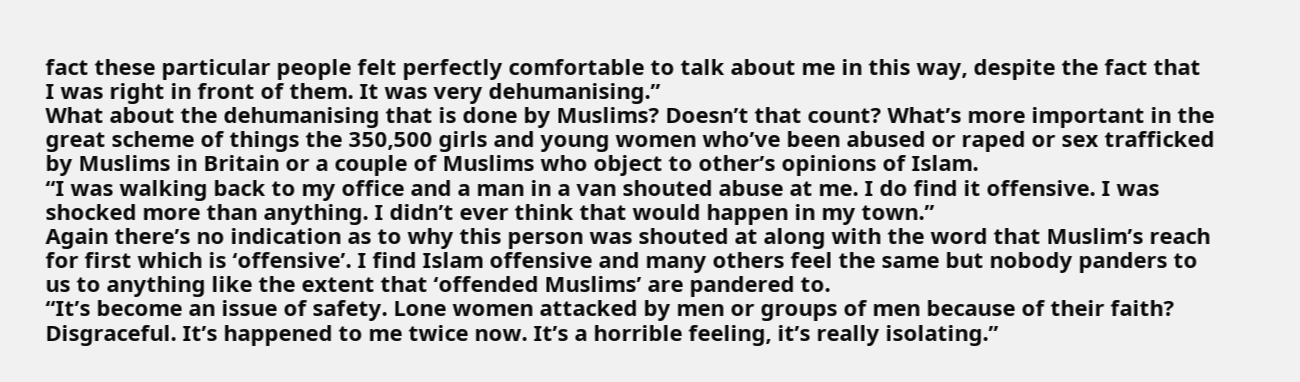fact these particular people felt perfectly comfortable to talk about me in this way, despite the fact that I was right in front of them. It was very dehumanising.”
What about the dehumanising that is done by Muslims? Doesn’t that count? What’s more important in the great scheme of things the 350,500 girls and young women who’ve been abused or raped or sex trafficked by Muslims in Britain or a couple of Muslims who object to other’s opinions of Islam.
“I was walking back to my office and a man in a van shouted abuse at me. I do find it offensive. I was shocked more than anything. I didn’t ever think that would happen in my town.”
Again there’s no indication as to why this person was shouted at along with the word that Muslim’s reach for first which is ‘offensive’. I find Islam offensive and many others feel the same but nobody panders to us to anything like the extent that ‘offended Muslims’ are pandered to.
“It’s become an issue of safety. Lone women attacked by men or groups of men because of their faith? Disgraceful. It’s happened to me twice now. It’s a horrible feeling, it’s really isolating.”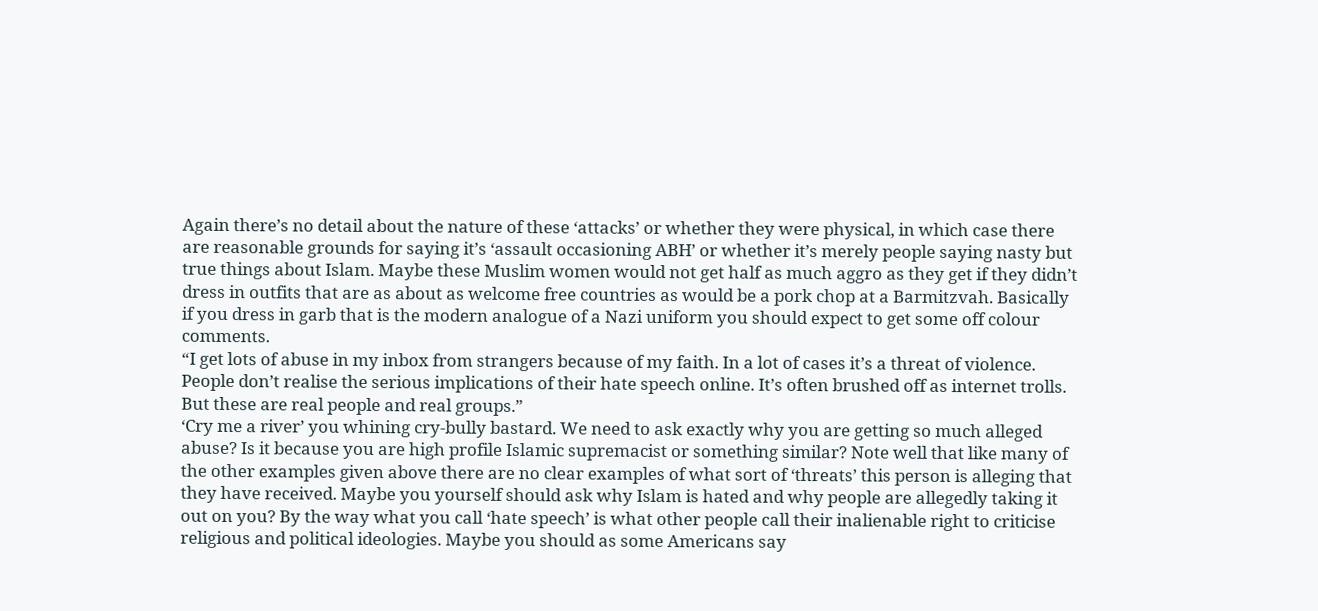Again there’s no detail about the nature of these ‘attacks’ or whether they were physical, in which case there are reasonable grounds for saying it’s ‘assault occasioning ABH’ or whether it’s merely people saying nasty but true things about Islam. Maybe these Muslim women would not get half as much aggro as they get if they didn’t dress in outfits that are as about as welcome free countries as would be a pork chop at a Barmitzvah. Basically if you dress in garb that is the modern analogue of a Nazi uniform you should expect to get some off colour comments.
“I get lots of abuse in my inbox from strangers because of my faith. In a lot of cases it’s a threat of violence. People don’t realise the serious implications of their hate speech online. It’s often brushed off as internet trolls. But these are real people and real groups.”
‘Cry me a river’ you whining cry-bully bastard. We need to ask exactly why you are getting so much alleged abuse? Is it because you are high profile Islamic supremacist or something similar? Note well that like many of the other examples given above there are no clear examples of what sort of ‘threats’ this person is alleging that they have received. Maybe you yourself should ask why Islam is hated and why people are allegedly taking it out on you? By the way what you call ‘hate speech’ is what other people call their inalienable right to criticise religious and political ideologies. Maybe you should as some Americans say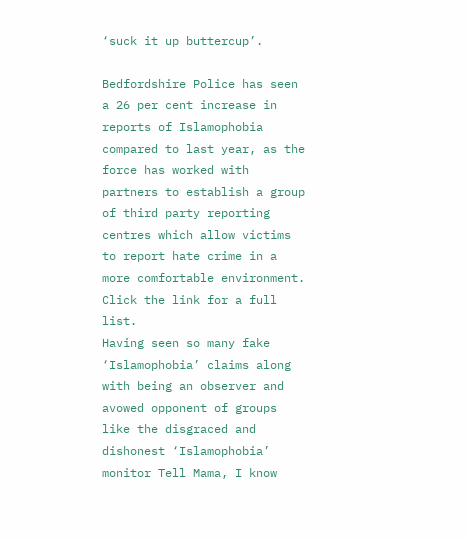‘suck it up buttercup’.

Bedfordshire Police has seen a 26 per cent increase in reports of Islamophobia compared to last year, as the force has worked with partners to establish a group of third party reporting centres which allow victims to report hate crime in a more comfortable environment. Click the link for a full list.
Having seen so many fake ‘Islamophobia’ claims along with being an observer and avowed opponent of groups like the disgraced and dishonest ‘Islamophobia’ monitor Tell Mama, I know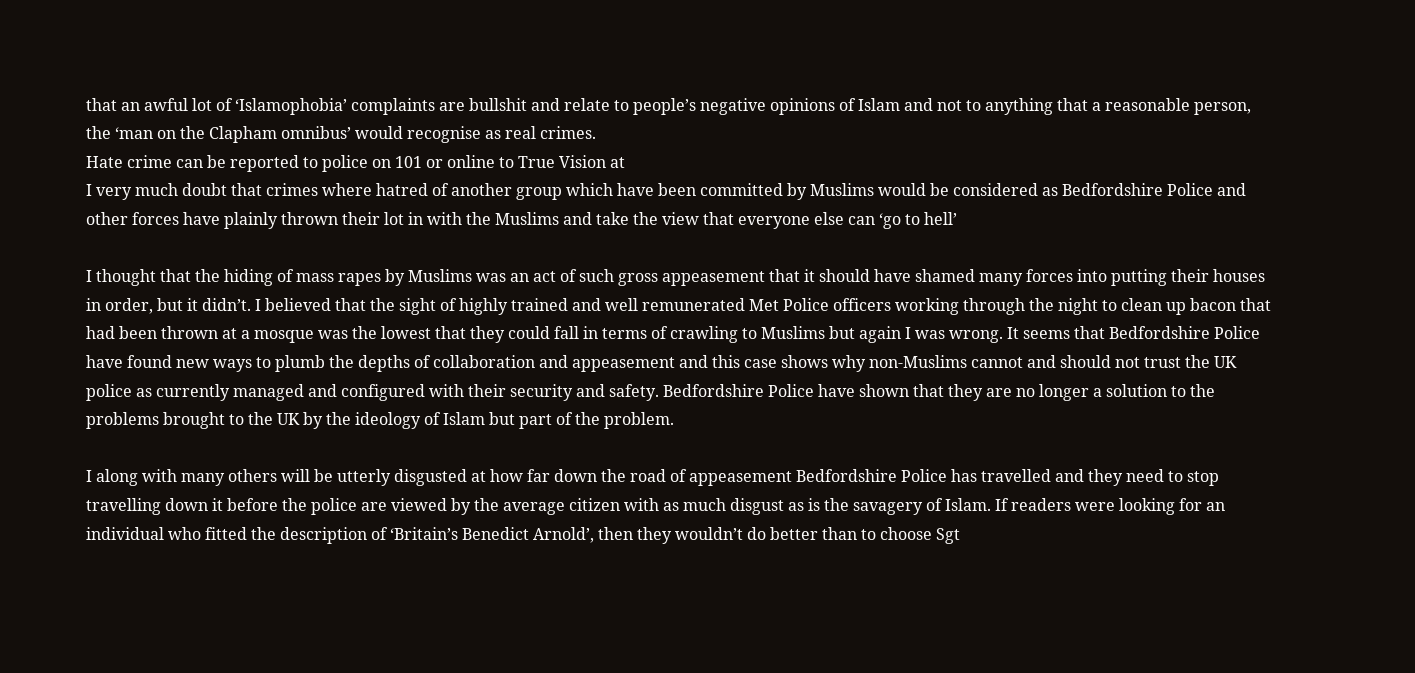that an awful lot of ‘Islamophobia’ complaints are bullshit and relate to people’s negative opinions of Islam and not to anything that a reasonable person, the ‘man on the Clapham omnibus’ would recognise as real crimes.
Hate crime can be reported to police on 101 or online to True Vision at
I very much doubt that crimes where hatred of another group which have been committed by Muslims would be considered as Bedfordshire Police and other forces have plainly thrown their lot in with the Muslims and take the view that everyone else can ‘go to hell’

I thought that the hiding of mass rapes by Muslims was an act of such gross appeasement that it should have shamed many forces into putting their houses in order, but it didn’t. I believed that the sight of highly trained and well remunerated Met Police officers working through the night to clean up bacon that had been thrown at a mosque was the lowest that they could fall in terms of crawling to Muslims but again I was wrong. It seems that Bedfordshire Police have found new ways to plumb the depths of collaboration and appeasement and this case shows why non-Muslims cannot and should not trust the UK police as currently managed and configured with their security and safety. Bedfordshire Police have shown that they are no longer a solution to the problems brought to the UK by the ideology of Islam but part of the problem.

I along with many others will be utterly disgusted at how far down the road of appeasement Bedfordshire Police has travelled and they need to stop travelling down it before the police are viewed by the average citizen with as much disgust as is the savagery of Islam. If readers were looking for an individual who fitted the description of ‘Britain’s Benedict Arnold’, then they wouldn’t do better than to choose Sgt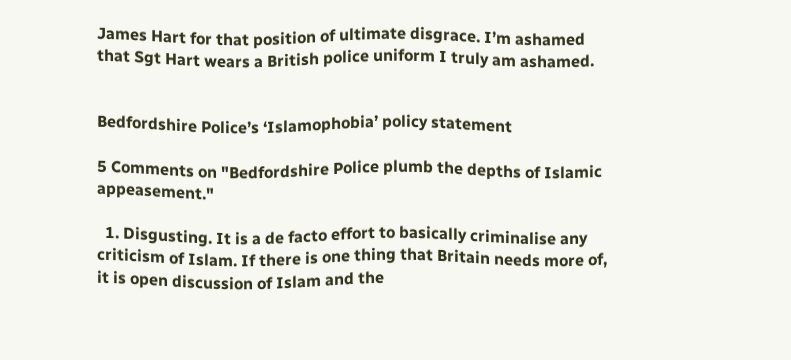James Hart for that position of ultimate disgrace. I’m ashamed that Sgt Hart wears a British police uniform I truly am ashamed.


Bedfordshire Police’s ‘Islamophobia’ policy statement

5 Comments on "Bedfordshire Police plumb the depths of Islamic appeasement."

  1. Disgusting. It is a de facto effort to basically criminalise any criticism of Islam. If there is one thing that Britain needs more of, it is open discussion of Islam and the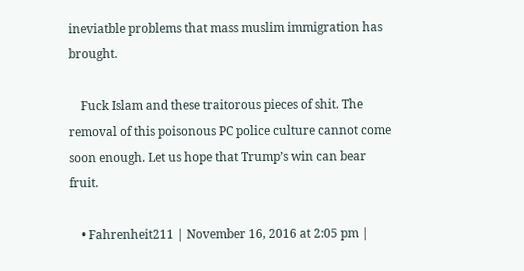ineviatble problems that mass muslim immigration has brought.

    Fuck Islam and these traitorous pieces of shit. The removal of this poisonous PC police culture cannot come soon enough. Let us hope that Trump’s win can bear fruit.

    • Fahrenheit211 | November 16, 2016 at 2:05 pm |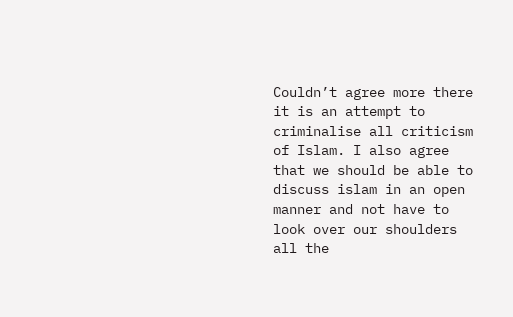Couldn’t agree more there it is an attempt to criminalise all criticism of Islam. I also agree that we should be able to discuss islam in an open manner and not have to look over our shoulders all the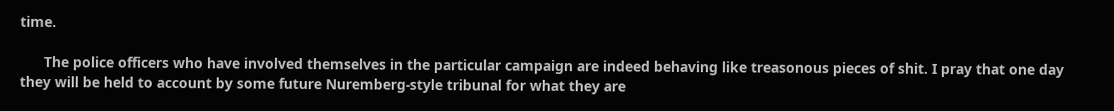time.

      The police officers who have involved themselves in the particular campaign are indeed behaving like treasonous pieces of shit. I pray that one day they will be held to account by some future Nuremberg-style tribunal for what they are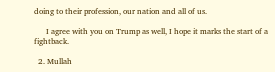doing to their profession, our nation and all of us.

      I agree with you on Trump as well, I hope it marks the start of a fightback.

  2. Mullah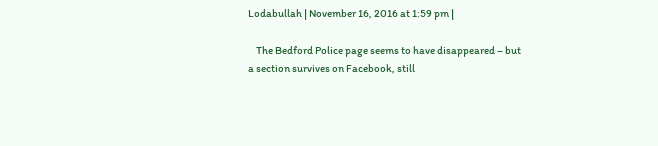Lodabullah | November 16, 2016 at 1:59 pm |

    The Bedford Police page seems to have disappeared – but a section survives on Facebook, still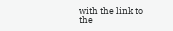with the link to the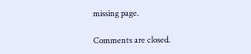missing page.

Comments are closed.